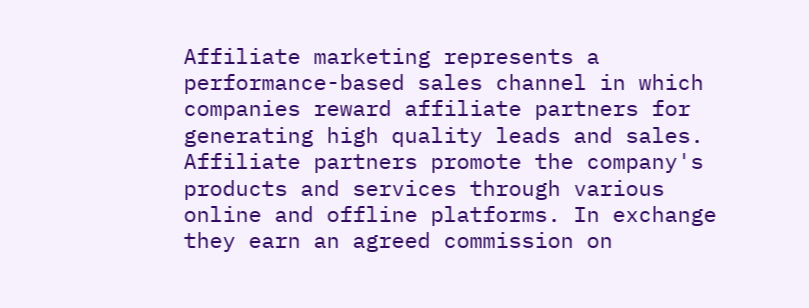Affiliate marketing represents a performance-based sales channel in which companies reward affiliate partners for generating high quality leads and sales. Affiliate partners promote the company's products and services through various online and offline platforms. In exchange they earn an agreed commission on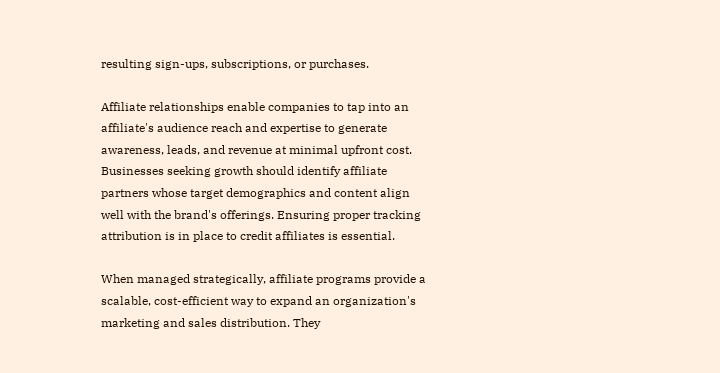resulting sign-ups, subscriptions, or purchases.

Affiliate relationships enable companies to tap into an affiliate's audience reach and expertise to generate awareness, leads, and revenue at minimal upfront cost. Businesses seeking growth should identify affiliate partners whose target demographics and content align well with the brand's offerings. Ensuring proper tracking attribution is in place to credit affiliates is essential.

When managed strategically, affiliate programs provide a scalable, cost-efficient way to expand an organization's marketing and sales distribution. They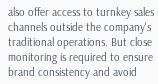also offer access to turnkey sales channels outside the company's traditional operations. But close monitoring is required to ensure brand consistency and avoid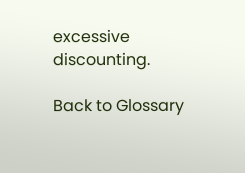excessive discounting.

Back to Glossary